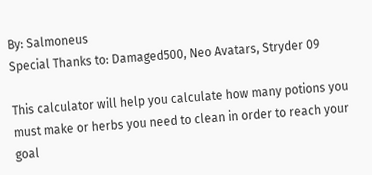By: Salmoneus
Special Thanks to: Damaged500, Neo Avatars, Stryder 09

This calculator will help you calculate how many potions you must make or herbs you need to clean in order to reach your goal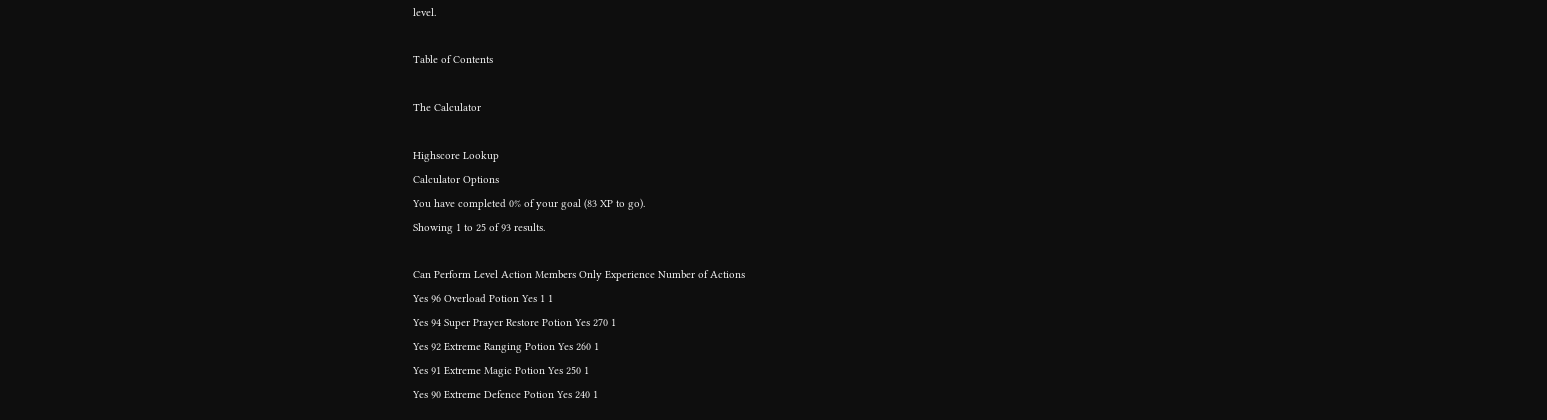level.

Table of Contents

The Calculator

Highscore Lookup
Calculator Options
You have completed 0% of your goal (83 XP to go).
Showing 1 to 25 of 93 results.

Can Perform Level Action Members Only Experience Number of Actions
Yes 96 Overload Potion Yes 1 1
Yes 94 Super Prayer Restore Potion Yes 270 1
Yes 92 Extreme Ranging Potion Yes 260 1
Yes 91 Extreme Magic Potion Yes 250 1
Yes 90 Extreme Defence Potion Yes 240 1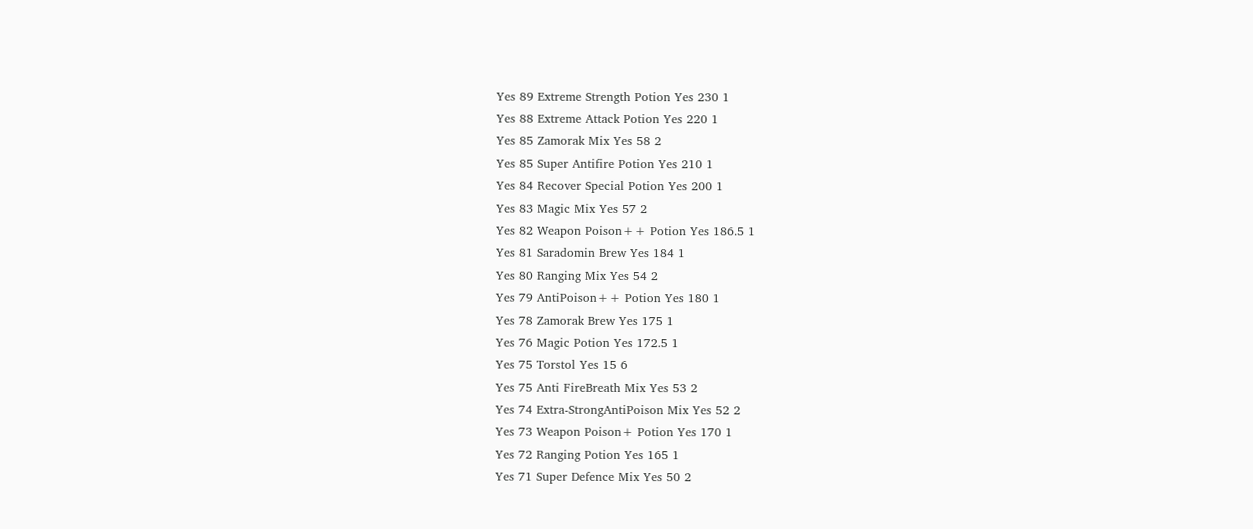Yes 89 Extreme Strength Potion Yes 230 1
Yes 88 Extreme Attack Potion Yes 220 1
Yes 85 Zamorak Mix Yes 58 2
Yes 85 Super Antifire Potion Yes 210 1
Yes 84 Recover Special Potion Yes 200 1
Yes 83 Magic Mix Yes 57 2
Yes 82 Weapon Poison++ Potion Yes 186.5 1
Yes 81 Saradomin Brew Yes 184 1
Yes 80 Ranging Mix Yes 54 2
Yes 79 AntiPoison++ Potion Yes 180 1
Yes 78 Zamorak Brew Yes 175 1
Yes 76 Magic Potion Yes 172.5 1
Yes 75 Torstol Yes 15 6
Yes 75 Anti FireBreath Mix Yes 53 2
Yes 74 Extra-StrongAntiPoison Mix Yes 52 2
Yes 73 Weapon Poison+ Potion Yes 170 1
Yes 72 Ranging Potion Yes 165 1
Yes 71 Super Defence Mix Yes 50 2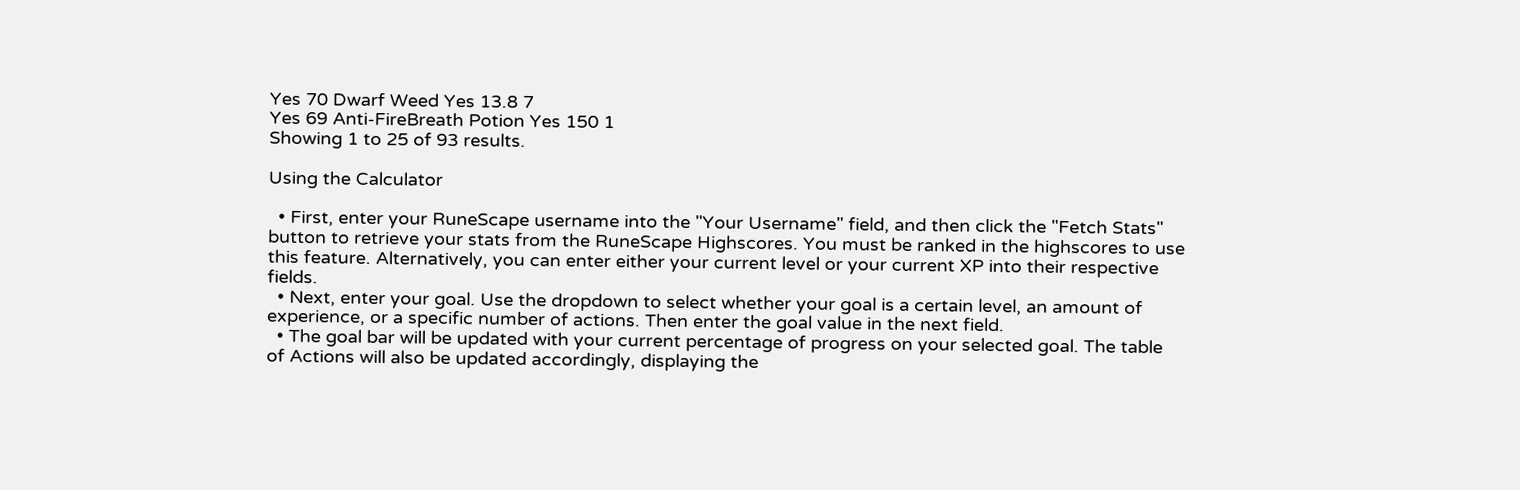Yes 70 Dwarf Weed Yes 13.8 7
Yes 69 Anti-FireBreath Potion Yes 150 1
Showing 1 to 25 of 93 results.

Using the Calculator

  • First, enter your RuneScape username into the "Your Username" field, and then click the "Fetch Stats" button to retrieve your stats from the RuneScape Highscores. You must be ranked in the highscores to use this feature. Alternatively, you can enter either your current level or your current XP into their respective fields.
  • Next, enter your goal. Use the dropdown to select whether your goal is a certain level, an amount of experience, or a specific number of actions. Then enter the goal value in the next field.
  • The goal bar will be updated with your current percentage of progress on your selected goal. The table of Actions will also be updated accordingly, displaying the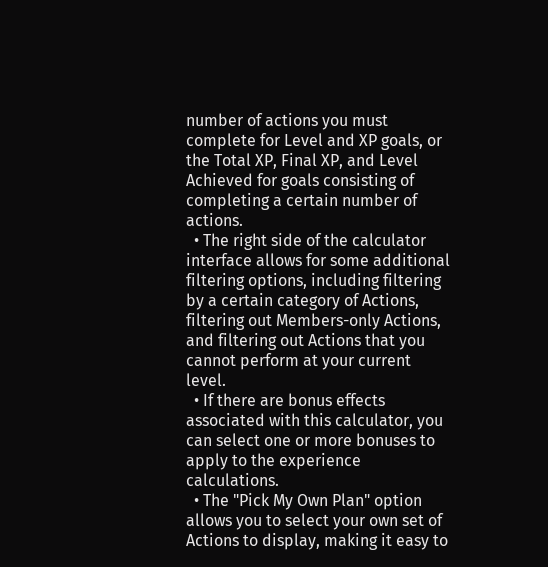number of actions you must complete for Level and XP goals, or the Total XP, Final XP, and Level Achieved for goals consisting of completing a certain number of actions.
  • The right side of the calculator interface allows for some additional filtering options, including filtering by a certain category of Actions, filtering out Members-only Actions, and filtering out Actions that you cannot perform at your current level.
  • If there are bonus effects associated with this calculator, you can select one or more bonuses to apply to the experience calculations.
  • The "Pick My Own Plan" option allows you to select your own set of Actions to display, making it easy to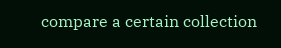compare a certain collection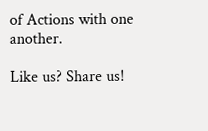of Actions with one another.

Like us? Share us!